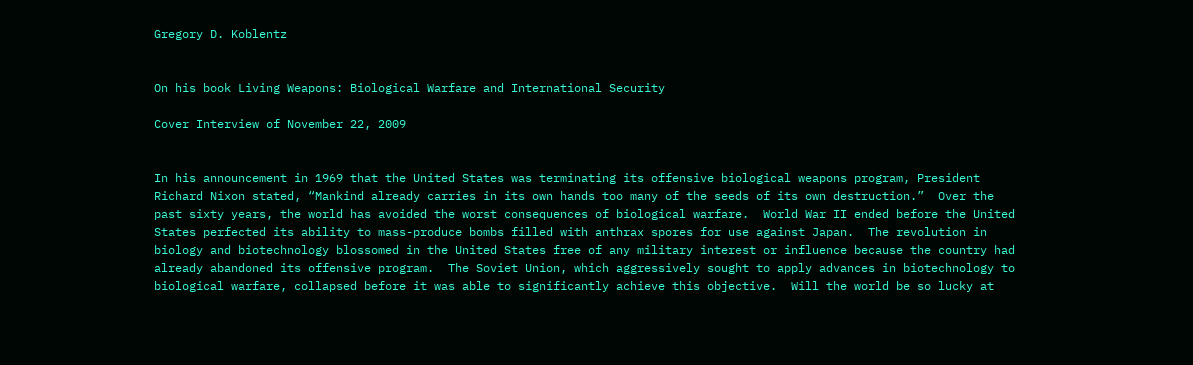Gregory D. Koblentz


On his book Living Weapons: Biological Warfare and International Security

Cover Interview of November 22, 2009


In his announcement in 1969 that the United States was terminating its offensive biological weapons program, President Richard Nixon stated, “Mankind already carries in its own hands too many of the seeds of its own destruction.”  Over the past sixty years, the world has avoided the worst consequences of biological warfare.  World War II ended before the United States perfected its ability to mass-produce bombs filled with anthrax spores for use against Japan.  The revolution in biology and biotechnology blossomed in the United States free of any military interest or influence because the country had already abandoned its offensive program.  The Soviet Union, which aggressively sought to apply advances in biotechnology to biological warfare, collapsed before it was able to significantly achieve this objective.  Will the world be so lucky at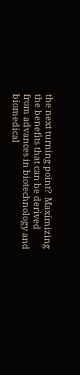the next turning point?  Maximizing the benefits that can be derived from advances in biotechnology and biomedical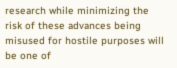research while minimizing the risk of these advances being misused for hostile purposes will be one of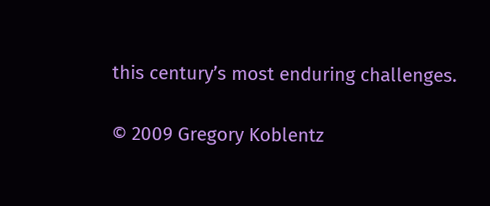this century’s most enduring challenges.

© 2009 Gregory Koblentz